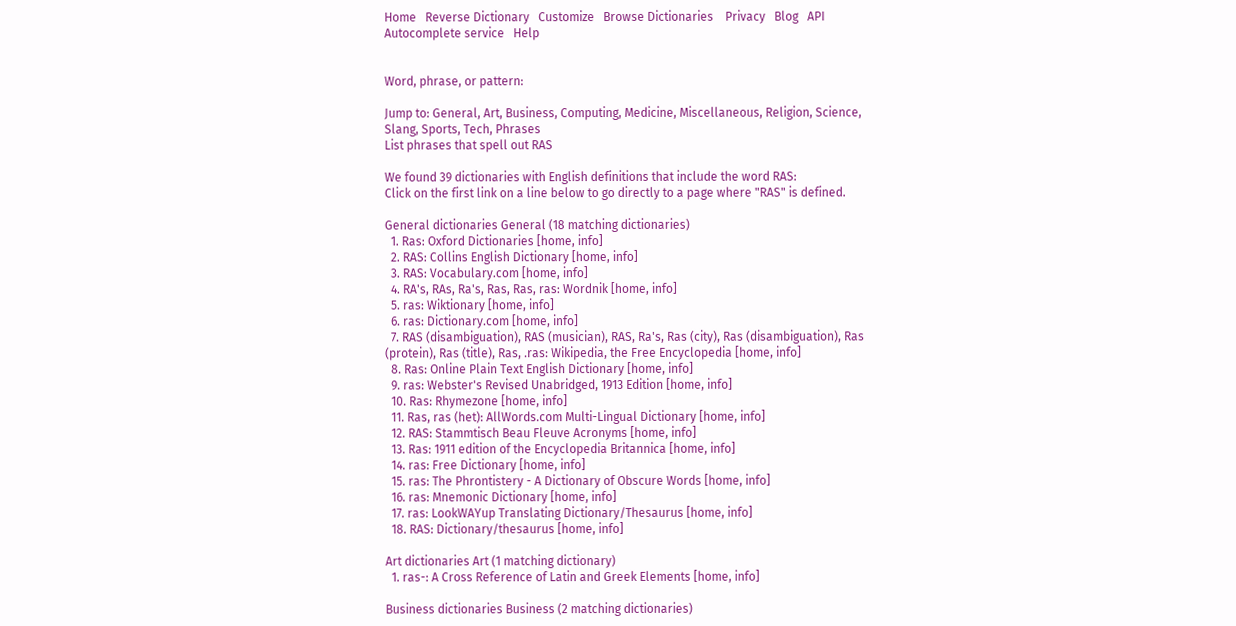Home   Reverse Dictionary   Customize   Browse Dictionaries    Privacy   Blog   API   Autocomplete service   Help


Word, phrase, or pattern:

Jump to: General, Art, Business, Computing, Medicine, Miscellaneous, Religion, Science, Slang, Sports, Tech, Phrases
List phrases that spell out RAS

We found 39 dictionaries with English definitions that include the word RAS:
Click on the first link on a line below to go directly to a page where "RAS" is defined.

General dictionaries General (18 matching dictionaries)
  1. Ras: Oxford Dictionaries [home, info]
  2. RAS: Collins English Dictionary [home, info]
  3. RAS: Vocabulary.com [home, info]
  4. RA's, RAs, Ra's, Ras, Ras, ras: Wordnik [home, info]
  5. ras: Wiktionary [home, info]
  6. ras: Dictionary.com [home, info]
  7. RAS (disambiguation), RAS (musician), RAS, Ra's, Ras (city), Ras (disambiguation), Ras (protein), Ras (title), Ras, .ras: Wikipedia, the Free Encyclopedia [home, info]
  8. Ras: Online Plain Text English Dictionary [home, info]
  9. ras: Webster's Revised Unabridged, 1913 Edition [home, info]
  10. Ras: Rhymezone [home, info]
  11. Ras, ras (het): AllWords.com Multi-Lingual Dictionary [home, info]
  12. RAS: Stammtisch Beau Fleuve Acronyms [home, info]
  13. Ras: 1911 edition of the Encyclopedia Britannica [home, info]
  14. ras: Free Dictionary [home, info]
  15. ras: The Phrontistery - A Dictionary of Obscure Words [home, info]
  16. ras: Mnemonic Dictionary [home, info]
  17. ras: LookWAYup Translating Dictionary/Thesaurus [home, info]
  18. RAS: Dictionary/thesaurus [home, info]

Art dictionaries Art (1 matching dictionary)
  1. ras-: A Cross Reference of Latin and Greek Elements [home, info]

Business dictionaries Business (2 matching dictionaries)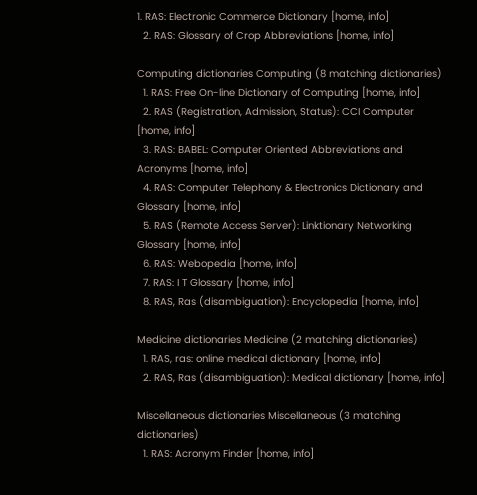1. RAS: Electronic Commerce Dictionary [home, info]
  2. RAS: Glossary of Crop Abbreviations [home, info]

Computing dictionaries Computing (8 matching dictionaries)
  1. RAS: Free On-line Dictionary of Computing [home, info]
  2. RAS (Registration, Admission, Status): CCI Computer [home, info]
  3. RAS: BABEL: Computer Oriented Abbreviations and Acronyms [home, info]
  4. RAS: Computer Telephony & Electronics Dictionary and Glossary [home, info]
  5. RAS (Remote Access Server): Linktionary Networking Glossary [home, info]
  6. RAS: Webopedia [home, info]
  7. RAS: I T Glossary [home, info]
  8. RAS, Ras (disambiguation): Encyclopedia [home, info]

Medicine dictionaries Medicine (2 matching dictionaries)
  1. RAS, ras: online medical dictionary [home, info]
  2. RAS, Ras (disambiguation): Medical dictionary [home, info]

Miscellaneous dictionaries Miscellaneous (3 matching dictionaries)
  1. RAS: Acronym Finder [home, info]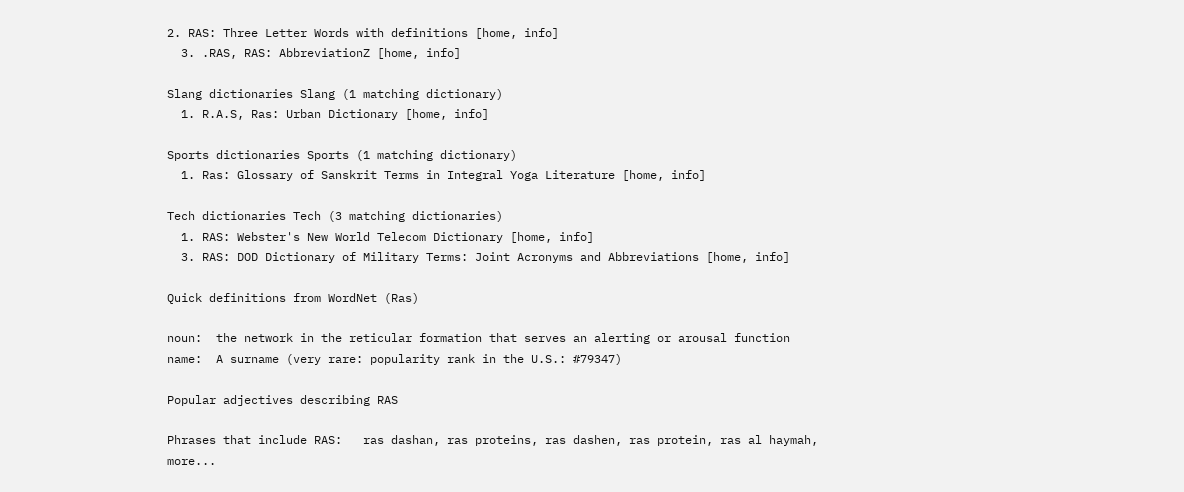2. RAS: Three Letter Words with definitions [home, info]
  3. .RAS, RAS: AbbreviationZ [home, info]

Slang dictionaries Slang (1 matching dictionary)
  1. R.A.S, Ras: Urban Dictionary [home, info]

Sports dictionaries Sports (1 matching dictionary)
  1. Ras: Glossary of Sanskrit Terms in Integral Yoga Literature [home, info]

Tech dictionaries Tech (3 matching dictionaries)
  1. RAS: Webster's New World Telecom Dictionary [home, info]
  3. RAS: DOD Dictionary of Military Terms: Joint Acronyms and Abbreviations [home, info]

Quick definitions from WordNet (Ras)

noun:  the network in the reticular formation that serves an alerting or arousal function
name:  A surname (very rare: popularity rank in the U.S.: #79347)

Popular adjectives describing RAS

Phrases that include RAS:   ras dashan, ras proteins, ras dashen, ras protein, ras al haymah, more...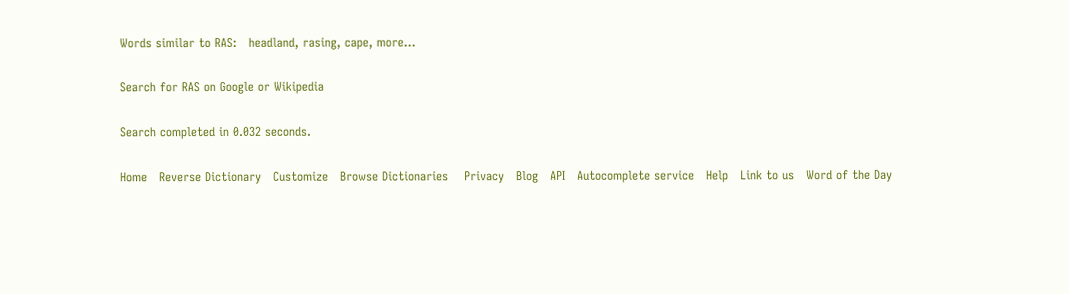Words similar to RAS:   headland, rasing, cape, more...

Search for RAS on Google or Wikipedia

Search completed in 0.032 seconds.

Home   Reverse Dictionary   Customize   Browse Dictionaries    Privacy   Blog   API   Autocomplete service   Help   Link to us   Word of the Day